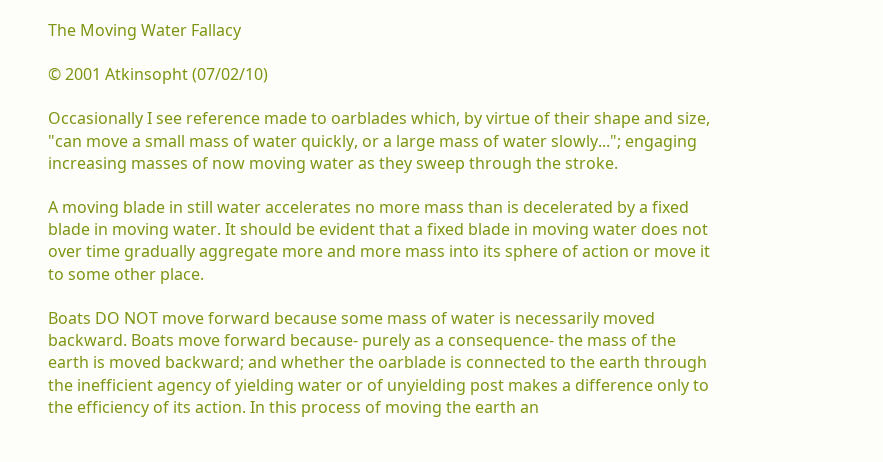The Moving Water Fallacy

© 2001 Atkinsopht (07/02/10)

Occasionally I see reference made to oarblades which, by virtue of their shape and size, "can move a small mass of water quickly, or a large mass of water slowly..."; engaging increasing masses of now moving water as they sweep through the stroke.

A moving blade in still water accelerates no more mass than is decelerated by a fixed blade in moving water. It should be evident that a fixed blade in moving water does not over time gradually aggregate more and more mass into its sphere of action or move it to some other place.

Boats DO NOT move forward because some mass of water is necessarily moved backward. Boats move forward because- purely as a consequence- the mass of the earth is moved backward; and whether the oarblade is connected to the earth through the inefficient agency of yielding water or of unyielding post makes a difference only to the efficiency of its action. In this process of moving the earth an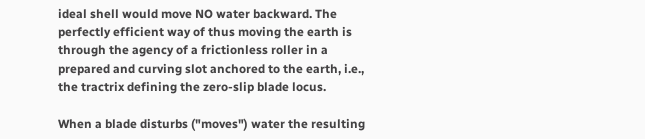ideal shell would move NO water backward. The perfectly efficient way of thus moving the earth is through the agency of a frictionless roller in a prepared and curving slot anchored to the earth, i.e., the tractrix defining the zero-slip blade locus.

When a blade disturbs ("moves") water the resulting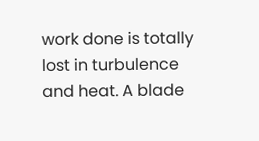work done is totally lost in turbulence and heat. A blade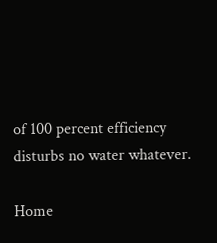of 100 percent efficiency disturbs no water whatever.

Home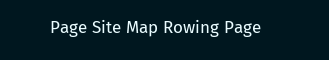Page Site Map Rowing Page